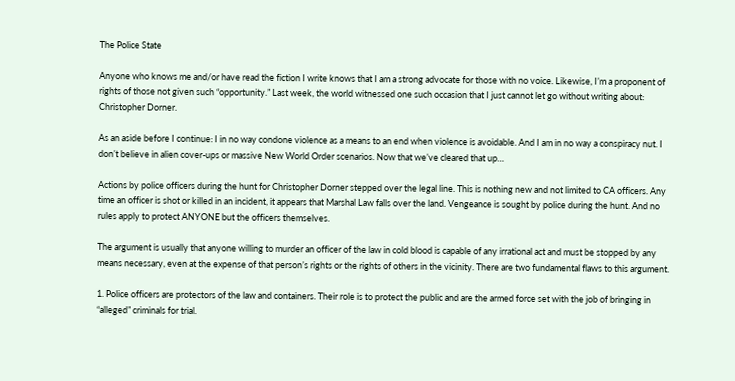The Police State

Anyone who knows me and/or have read the fiction I write knows that I am a strong advocate for those with no voice. Likewise, I’m a proponent of rights of those not given such “opportunity.” Last week, the world witnessed one such occasion that I just cannot let go without writing about: Christopher Dorner.

As an aside before I continue: I in no way condone violence as a means to an end when violence is avoidable. And I am in no way a conspiracy nut. I don’t believe in alien cover-ups or massive New World Order scenarios. Now that we’ve cleared that up…

Actions by police officers during the hunt for Christopher Dorner stepped over the legal line. This is nothing new and not limited to CA officers. Any time an officer is shot or killed in an incident, it appears that Marshal Law falls over the land. Vengeance is sought by police during the hunt. And no rules apply to protect ANYONE but the officers themselves.

The argument is usually that anyone willing to murder an officer of the law in cold blood is capable of any irrational act and must be stopped by any means necessary, even at the expense of that person’s rights or the rights of others in the vicinity. There are two fundamental flaws to this argument.

1. Police officers are protectors of the law and containers. Their role is to protect the public and are the armed force set with the job of bringing in “alleged” criminals for trial.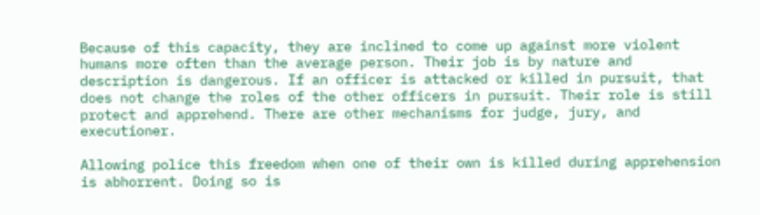Because of this capacity, they are inclined to come up against more violent humans more often than the average person. Their job is by nature and description is dangerous. If an officer is attacked or killed in pursuit, that does not change the roles of the other officers in pursuit. Their role is still protect and apprehend. There are other mechanisms for judge, jury, and executioner.

Allowing police this freedom when one of their own is killed during apprehension is abhorrent. Doing so is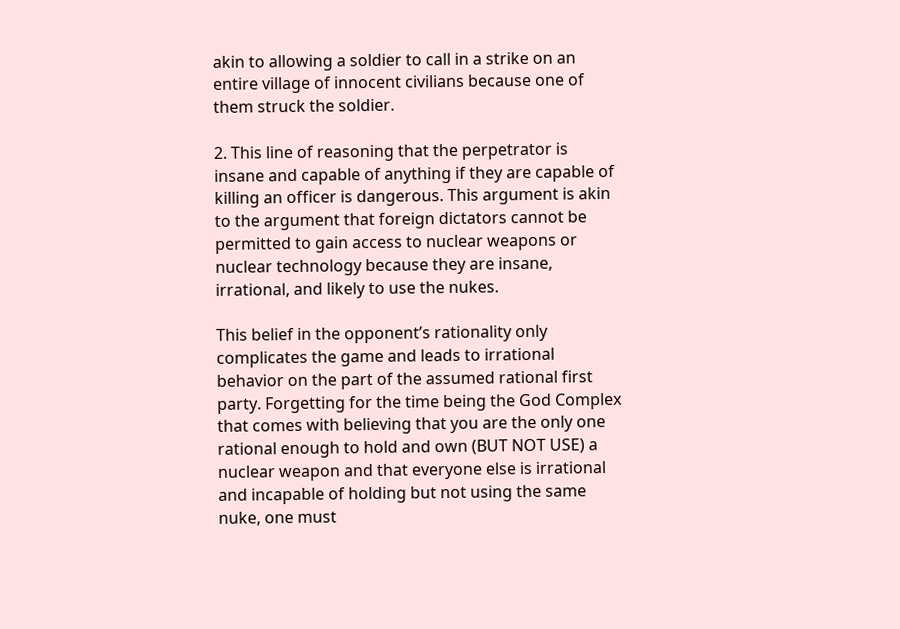akin to allowing a soldier to call in a strike on an entire village of innocent civilians because one of them struck the soldier.

2. This line of reasoning that the perpetrator is insane and capable of anything if they are capable of killing an officer is dangerous. This argument is akin to the argument that foreign dictators cannot be permitted to gain access to nuclear weapons or nuclear technology because they are insane, irrational, and likely to use the nukes.

This belief in the opponent’s rationality only complicates the game and leads to irrational behavior on the part of the assumed rational first party. Forgetting for the time being the God Complex that comes with believing that you are the only one rational enough to hold and own (BUT NOT USE) a nuclear weapon and that everyone else is irrational and incapable of holding but not using the same nuke, one must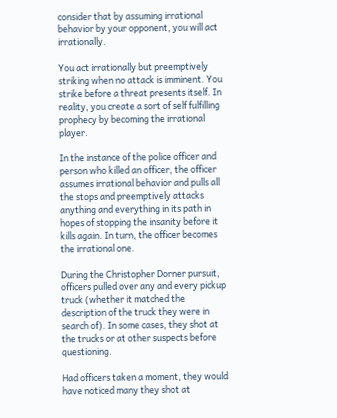consider that by assuming irrational behavior by your opponent, you will act irrationally.

You act irrationally but preemptively striking when no attack is imminent. You strike before a threat presents itself. In reality, you create a sort of self fulfilling prophecy by becoming the irrational player.

In the instance of the police officer and person who killed an officer, the officer assumes irrational behavior and pulls all the stops and preemptively attacks anything and everything in its path in hopes of stopping the insanity before it kills again. In turn, the officer becomes the irrational one.

During the Christopher Dorner pursuit, officers pulled over any and every pickup truck (whether it matched the description of the truck they were in search of). In some cases, they shot at the trucks or at other suspects before questioning.

Had officers taken a moment, they would have noticed many they shot at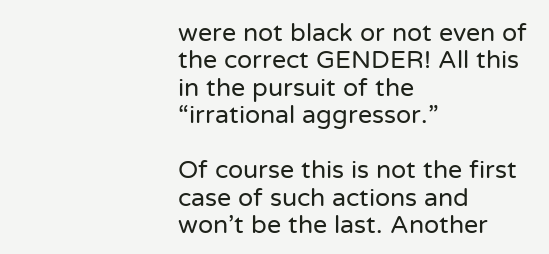were not black or not even of the correct GENDER! All this in the pursuit of the “irrational aggressor.”

Of course this is not the first case of such actions and won’t be the last. Another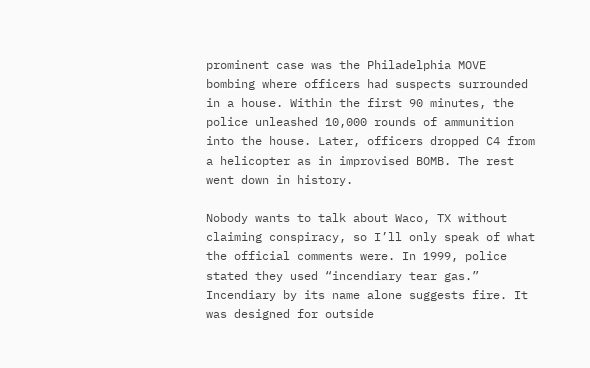prominent case was the Philadelphia MOVE bombing where officers had suspects surrounded in a house. Within the first 90 minutes, the police unleashed 10,000 rounds of ammunition into the house. Later, officers dropped C4 from a helicopter as in improvised BOMB. The rest went down in history.

Nobody wants to talk about Waco, TX without claiming conspiracy, so I’ll only speak of what the official comments were. In 1999, police stated they used “incendiary tear gas.” Incendiary by its name alone suggests fire. It was designed for outside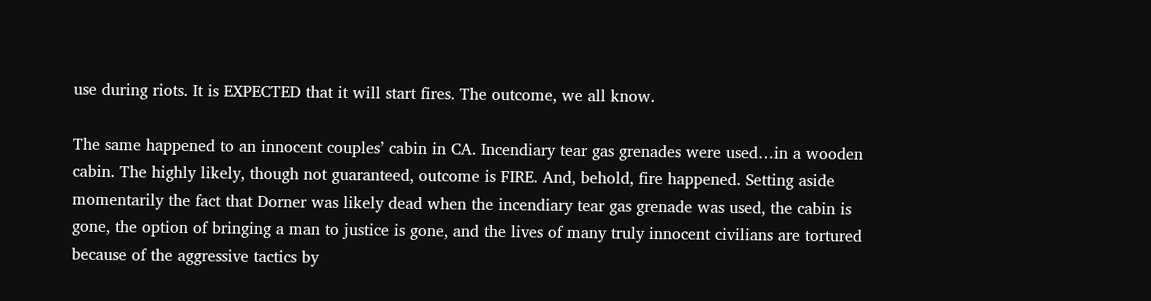use during riots. It is EXPECTED that it will start fires. The outcome, we all know.

The same happened to an innocent couples’ cabin in CA. Incendiary tear gas grenades were used…in a wooden cabin. The highly likely, though not guaranteed, outcome is FIRE. And, behold, fire happened. Setting aside momentarily the fact that Dorner was likely dead when the incendiary tear gas grenade was used, the cabin is gone, the option of bringing a man to justice is gone, and the lives of many truly innocent civilians are tortured because of the aggressive tactics by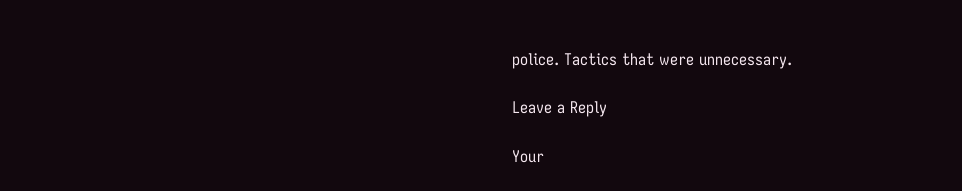police. Tactics that were unnecessary.

Leave a Reply

Your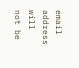email address will not be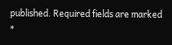published. Required fields are marked *